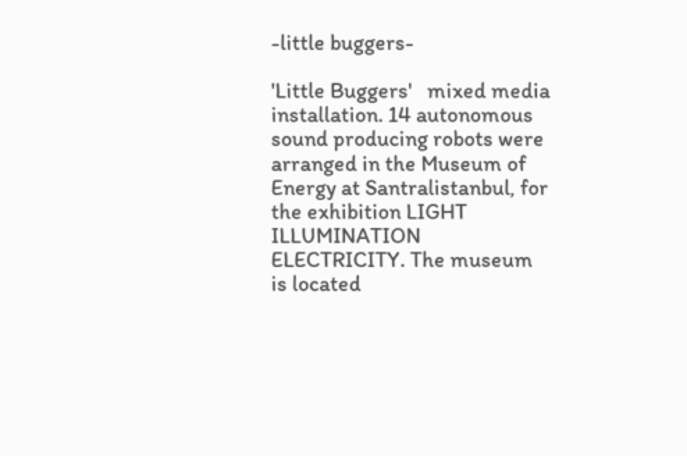-little buggers-

'Little Buggers'   mixed media installation. 14 autonomous sound producing robots were arranged in the Museum of Energy at Santralistanbul, for the exhibition LIGHT ILLUMINATION ELECTRICITY. The museum is located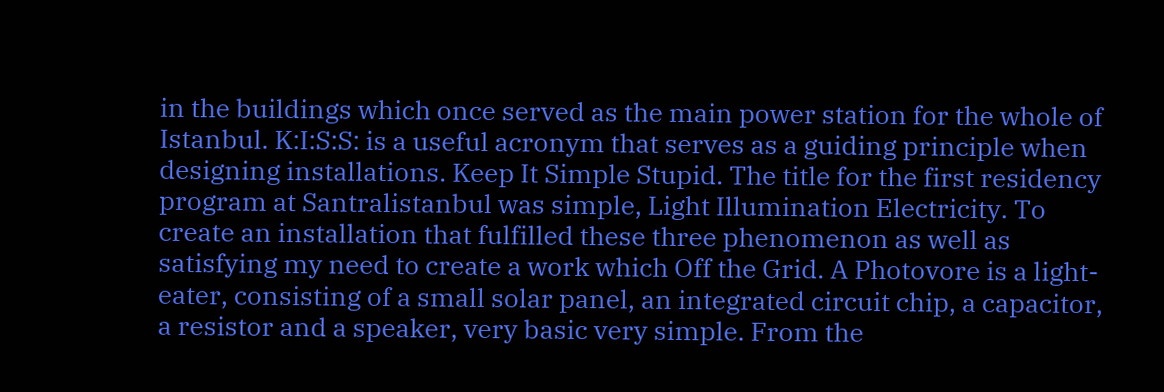in the buildings which once served as the main power station for the whole of Istanbul. K:I:S:S: is a useful acronym that serves as a guiding principle when designing installations. Keep It Simple Stupid. The title for the first residency program at Santralistanbul was simple, Light Illumination Electricity. To create an installation that fulfilled these three phenomenon as well as satisfying my need to create a work which Off the Grid. A Photovore is a light-eater, consisting of a small solar panel, an integrated circuit chip, a capacitor, a resistor and a speaker, very basic very simple. From the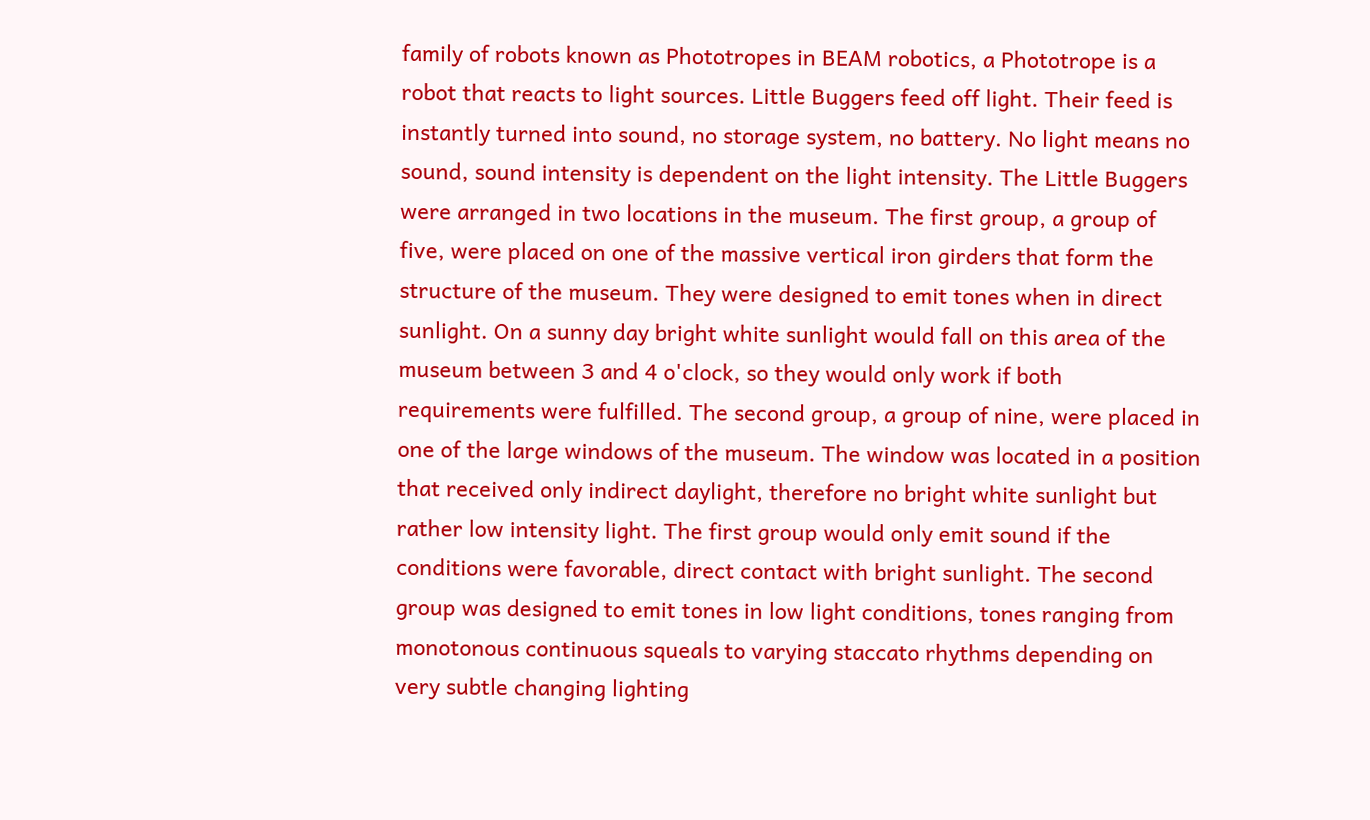family of robots known as Phototropes in BEAM robotics, a Phototrope is a robot that reacts to light sources. Little Buggers feed off light. Their feed is instantly turned into sound, no storage system, no battery. No light means no sound, sound intensity is dependent on the light intensity. The Little Buggers were arranged in two locations in the museum. The first group, a group of five, were placed on one of the massive vertical iron girders that form the structure of the museum. They were designed to emit tones when in direct sunlight. On a sunny day bright white sunlight would fall on this area of the museum between 3 and 4 o'clock, so they would only work if both requirements were fulfilled. The second group, a group of nine, were placed in one of the large windows of the museum. The window was located in a position that received only indirect daylight, therefore no bright white sunlight but rather low intensity light. The first group would only emit sound if the conditions were favorable, direct contact with bright sunlight. The second group was designed to emit tones in low light conditions, tones ranging from monotonous continuous squeals to varying staccato rhythms depending on very subtle changing lighting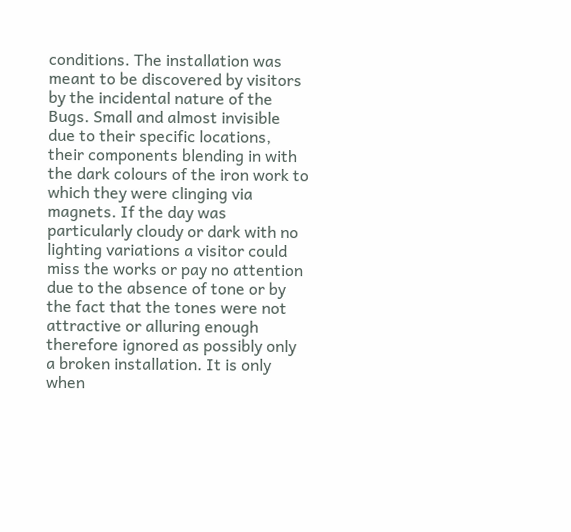conditions. The installation was meant to be discovered by visitors by the incidental nature of the Bugs. Small and almost invisible due to their specific locations, their components blending in with the dark colours of the iron work to which they were clinging via magnets. If the day was particularly cloudy or dark with no lighting variations a visitor could miss the works or pay no attention due to the absence of tone or by the fact that the tones were not attractive or alluring enough therefore ignored as possibly only a broken installation. It is only when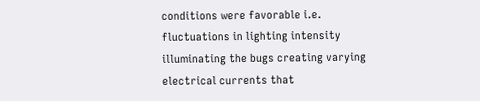conditions were favorable i.e. fluctuations in lighting intensity illuminating the bugs creating varying electrical currents that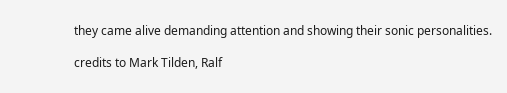they came alive demanding attention and showing their sonic personalities.

credits to Mark Tilden, Ralf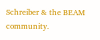Schreiber & the BEAM community.